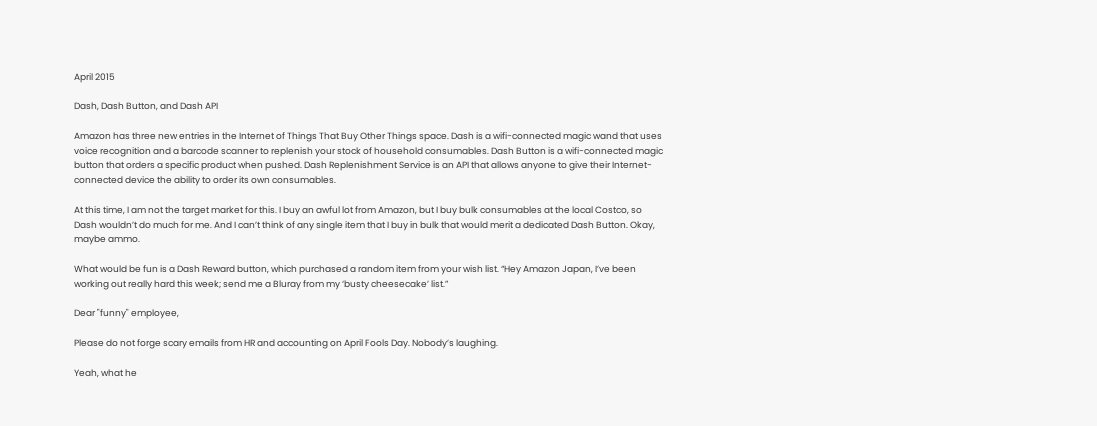April 2015

Dash, Dash Button, and Dash API

Amazon has three new entries in the Internet of Things That Buy Other Things space. Dash is a wifi-connected magic wand that uses voice recognition and a barcode scanner to replenish your stock of household consumables. Dash Button is a wifi-connected magic button that orders a specific product when pushed. Dash Replenishment Service is an API that allows anyone to give their Internet-connected device the ability to order its own consumables.

At this time, I am not the target market for this. I buy an awful lot from Amazon, but I buy bulk consumables at the local Costco, so Dash wouldn’t do much for me. And I can’t think of any single item that I buy in bulk that would merit a dedicated Dash Button. Okay, maybe ammo.

What would be fun is a Dash Reward button, which purchased a random item from your wish list. “Hey Amazon Japan, I’ve been working out really hard this week; send me a Bluray from my ‘busty cheesecake’ list.”

Dear "funny" employee,

Please do not forge scary emails from HR and accounting on April Fools Day. Nobody’s laughing.

Yeah, what he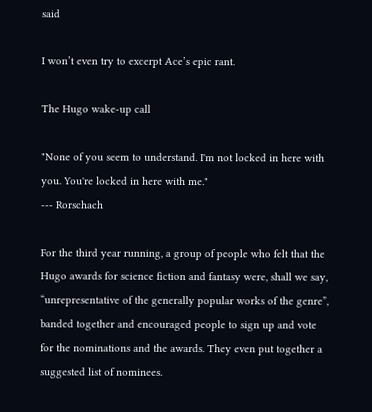said

I won’t even try to excerpt Ace’s epic rant.

The Hugo wake-up call

"None of you seem to understand. I'm not locked in here with you. You're locked in here with me."
--- Rorschach

For the third year running, a group of people who felt that the Hugo awards for science fiction and fantasy were, shall we say, “unrepresentative of the generally popular works of the genre”, banded together and encouraged people to sign up and vote for the nominations and the awards. They even put together a suggested list of nominees.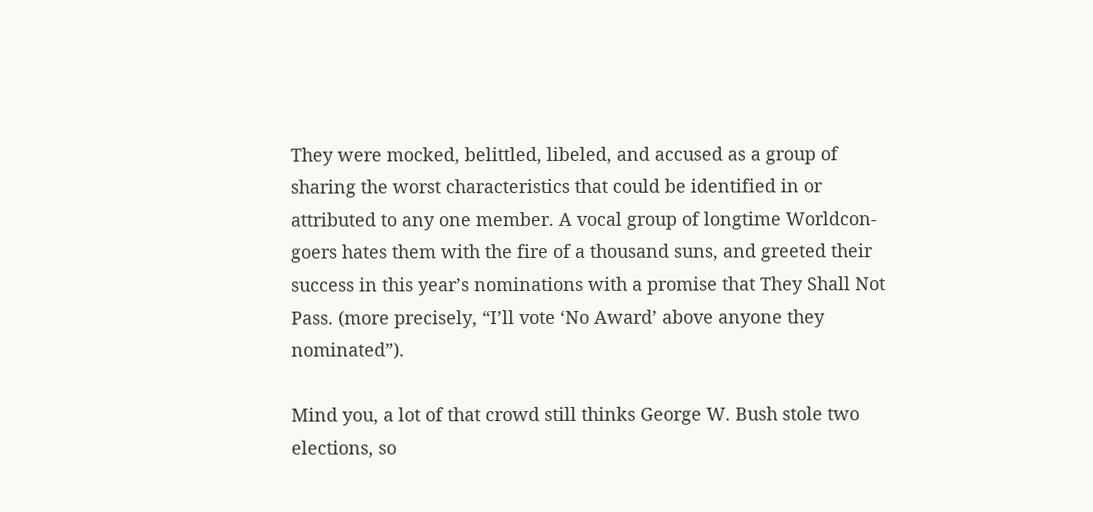They were mocked, belittled, libeled, and accused as a group of sharing the worst characteristics that could be identified in or attributed to any one member. A vocal group of longtime Worldcon-goers hates them with the fire of a thousand suns, and greeted their success in this year’s nominations with a promise that They Shall Not Pass. (more precisely, “I’ll vote ‘No Award’ above anyone they nominated”).

Mind you, a lot of that crowd still thinks George W. Bush stole two elections, so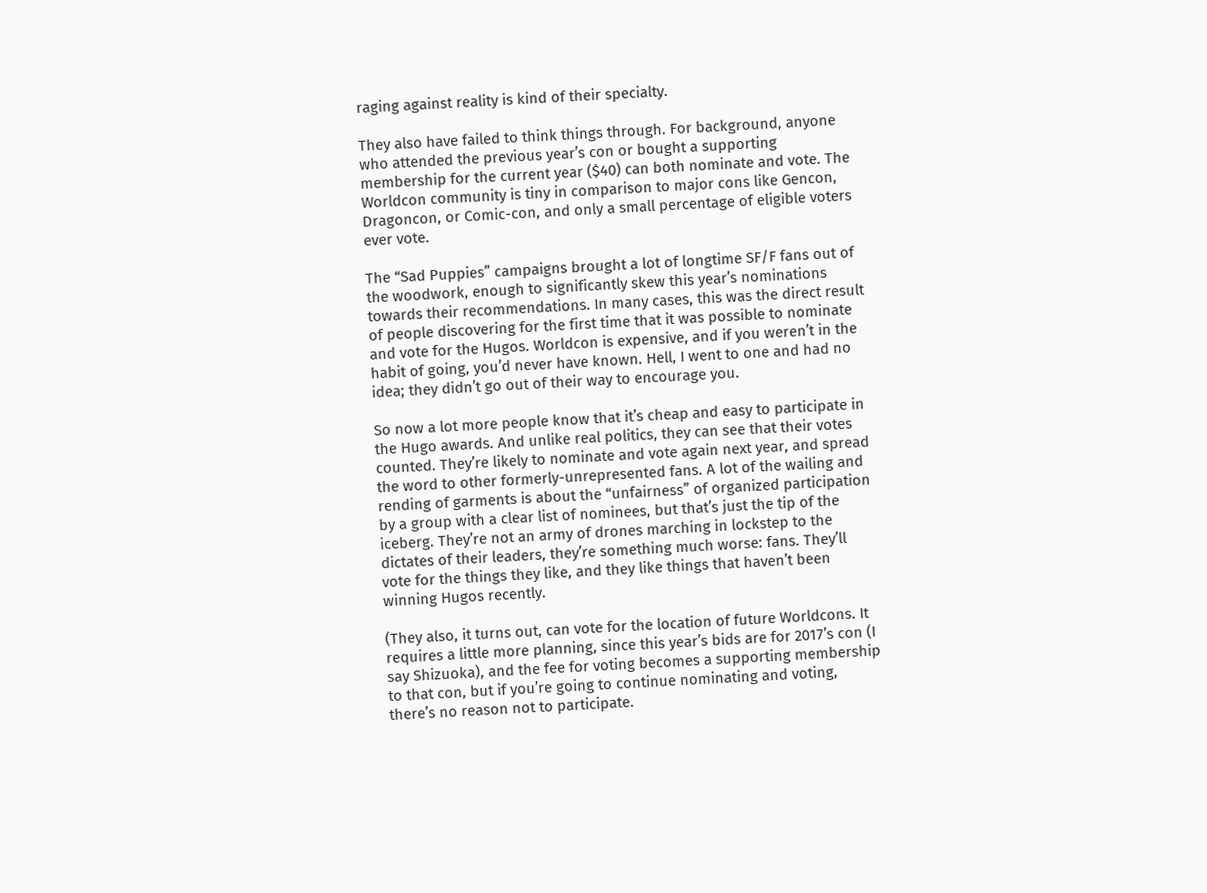raging against reality is kind of their specialty.

They also have failed to think things through. For background, anyone who attended the previous year’s con or bought a supporting membership for the current year ($40) can both nominate and vote. The Worldcon community is tiny in comparison to major cons like Gencon, Dragoncon, or Comic-con, and only a small percentage of eligible voters ever vote.

The “Sad Puppies” campaigns brought a lot of longtime SF/F fans out of the woodwork, enough to significantly skew this year’s nominations towards their recommendations. In many cases, this was the direct result of people discovering for the first time that it was possible to nominate and vote for the Hugos. Worldcon is expensive, and if you weren’t in the habit of going, you’d never have known. Hell, I went to one and had no idea; they didn’t go out of their way to encourage you.

So now a lot more people know that it’s cheap and easy to participate in the Hugo awards. And unlike real politics, they can see that their votes counted. They’re likely to nominate and vote again next year, and spread the word to other formerly-unrepresented fans. A lot of the wailing and rending of garments is about the “unfairness” of organized participation by a group with a clear list of nominees, but that’s just the tip of the iceberg. They’re not an army of drones marching in lockstep to the dictates of their leaders, they’re something much worse: fans. They’ll vote for the things they like, and they like things that haven’t been winning Hugos recently.

(They also, it turns out, can vote for the location of future Worldcons. It requires a little more planning, since this year’s bids are for 2017’s con (I say Shizuoka), and the fee for voting becomes a supporting membership to that con, but if you’re going to continue nominating and voting, there’s no reason not to participate.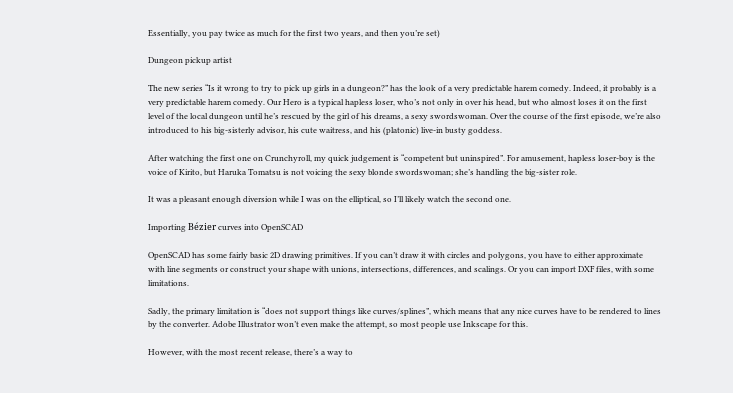Essentially, you pay twice as much for the first two years, and then you’re set)

Dungeon pickup artist

The new series “Is it wrong to try to pick up girls in a dungeon?” has the look of a very predictable harem comedy. Indeed, it probably is a very predictable harem comedy. Our Hero is a typical hapless loser, who’s not only in over his head, but who almost loses it on the first level of the local dungeon until he’s rescued by the girl of his dreams, a sexy swordswoman. Over the course of the first episode, we’re also introduced to his big-sisterly advisor, his cute waitress, and his (platonic) live-in busty goddess.

After watching the first one on Crunchyroll, my quick judgement is “competent but uninspired”. For amusement, hapless loser-boy is the voice of Kirito, but Haruka Tomatsu is not voicing the sexy blonde swordswoman; she’s handling the big-sister role.

It was a pleasant enough diversion while I was on the elliptical, so I’ll likely watch the second one.

Importing Bézier curves into OpenSCAD

OpenSCAD has some fairly basic 2D drawing primitives. If you can’t draw it with circles and polygons, you have to either approximate with line segments or construct your shape with unions, intersections, differences, and scalings. Or you can import DXF files, with some limitations.

Sadly, the primary limitation is “does not support things like curves/splines”, which means that any nice curves have to be rendered to lines by the converter. Adobe Illustrator won’t even make the attempt, so most people use Inkscape for this.

However, with the most recent release, there’s a way to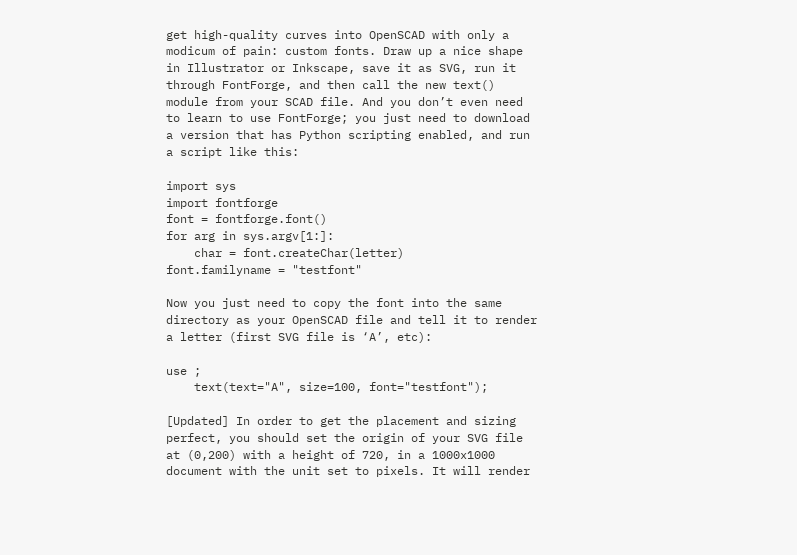get high-quality curves into OpenSCAD with only a modicum of pain: custom fonts. Draw up a nice shape in Illustrator or Inkscape, save it as SVG, run it through FontForge, and then call the new text() module from your SCAD file. And you don’t even need to learn to use FontForge; you just need to download a version that has Python scripting enabled, and run a script like this:

import sys
import fontforge
font = fontforge.font()
for arg in sys.argv[1:]:
    char = font.createChar(letter)
font.familyname = "testfont"

Now you just need to copy the font into the same directory as your OpenSCAD file and tell it to render a letter (first SVG file is ‘A’, etc):

use ;
    text(text="A", size=100, font="testfont");

[Updated] In order to get the placement and sizing perfect, you should set the origin of your SVG file at (0,200) with a height of 720, in a 1000x1000 document with the unit set to pixels. It will render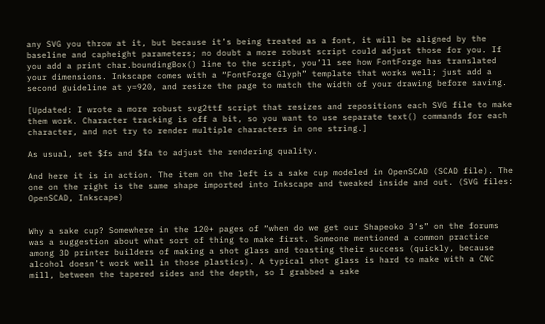any SVG you throw at it, but because it’s being treated as a font, it will be aligned by the baseline and capheight parameters; no doubt a more robust script could adjust those for you. If you add a print char.boundingBox() line to the script, you’ll see how FontForge has translated your dimensions. Inkscape comes with a “FontForge Glyph” template that works well; just add a second guideline at y=920, and resize the page to match the width of your drawing before saving.

[Updated: I wrote a more robust svg2ttf script that resizes and repositions each SVG file to make them work. Character tracking is off a bit, so you want to use separate text() commands for each character, and not try to render multiple characters in one string.]

As usual, set $fs and $fa to adjust the rendering quality.

And here it is in action. The item on the left is a sake cup modeled in OpenSCAD (SCAD file). The one on the right is the same shape imported into Inkscape and tweaked inside and out. (SVG files: OpenSCAD, Inkscape)


Why a sake cup? Somewhere in the 120+ pages of “when do we get our Shapeoko 3’s” on the forums was a suggestion about what sort of thing to make first. Someone mentioned a common practice among 3D printer builders of making a shot glass and toasting their success (quickly, because alcohol doesn’t work well in those plastics). A typical shot glass is hard to make with a CNC mill, between the tapered sides and the depth, so I grabbed a sake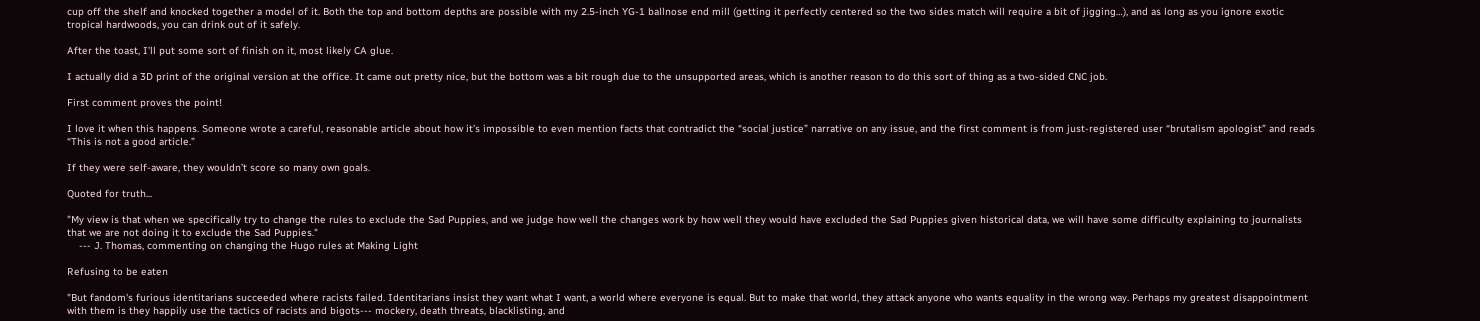cup off the shelf and knocked together a model of it. Both the top and bottom depths are possible with my 2.5-inch YG-1 ballnose end mill (getting it perfectly centered so the two sides match will require a bit of jigging…), and as long as you ignore exotic tropical hardwoods, you can drink out of it safely.

After the toast, I’ll put some sort of finish on it, most likely CA glue.

I actually did a 3D print of the original version at the office. It came out pretty nice, but the bottom was a bit rough due to the unsupported areas, which is another reason to do this sort of thing as a two-sided CNC job.

First comment proves the point!

I love it when this happens. Someone wrote a careful, reasonable article about how it’s impossible to even mention facts that contradict the “social justice” narrative on any issue, and the first comment is from just-registered user “brutalism apologist” and reads “This is not a good article.”

If they were self-aware, they wouldn’t score so many own goals.

Quoted for truth...

"My view is that when we specifically try to change the rules to exclude the Sad Puppies, and we judge how well the changes work by how well they would have excluded the Sad Puppies given historical data, we will have some difficulty explaining to journalists that we are not doing it to exclude the Sad Puppies."
    --- J. Thomas, commenting on changing the Hugo rules at Making Light

Refusing to be eaten

"But fandom's furious identitarians succeeded where racists failed. Identitarians insist they want what I want, a world where everyone is equal. But to make that world, they attack anyone who wants equality in the wrong way. Perhaps my greatest disappointment with them is they happily use the tactics of racists and bigots--- mockery, death threats, blacklisting, and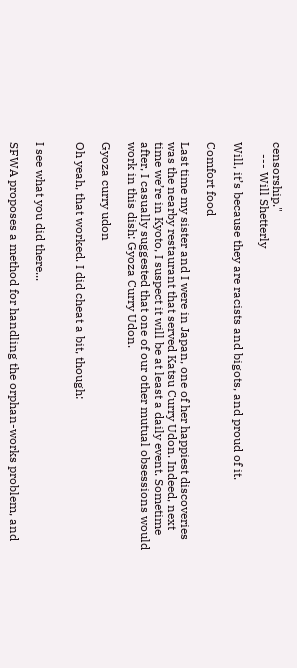censorship."
    --- Will Shetterly

Will, it’s because they are racists and bigots, and proud of it.

Comfort food

Last time my sister and I were in Japan, one of her happiest discoveries was the nearby restaurant that served Katsu Curry Udon. Indeed, next time we’re in Kyoto, I suspect it will be at least a daily event. Sometime after, I casually suggested that one of our other mutual obsessions would work in this dish: Gyoza Curry Udon.

Gyoza curry udon

Oh yeah, that worked. I did cheat a bit, though:


I see what you did there...

SFWA proposes a method for handling the orphan-works problem, and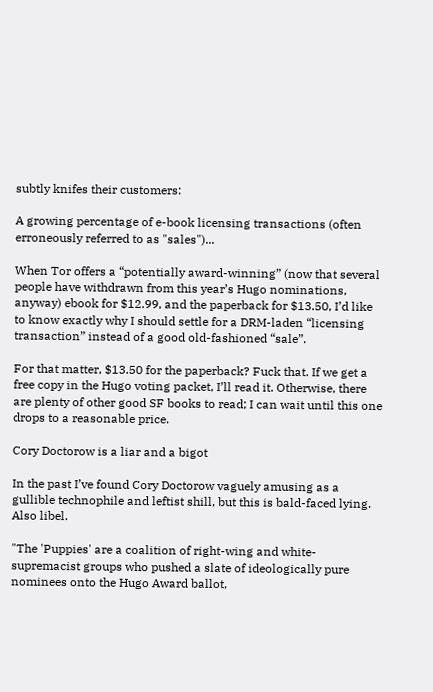subtly knifes their customers:

A growing percentage of e-book licensing transactions (often erroneously referred to as "sales")...

When Tor offers a “potentially award-winning” (now that several people have withdrawn from this year’s Hugo nominations, anyway) ebook for $12.99, and the paperback for $13.50, I’d like to know exactly why I should settle for a DRM-laden “licensing transaction” instead of a good old-fashioned “sale”.

For that matter, $13.50 for the paperback? Fuck that. If we get a free copy in the Hugo voting packet, I’ll read it. Otherwise, there are plenty of other good SF books to read; I can wait until this one drops to a reasonable price.

Cory Doctorow is a liar and a bigot

In the past I’ve found Cory Doctorow vaguely amusing as a gullible technophile and leftist shill, but this is bald-faced lying. Also libel.

"The 'Puppies' are a coalition of right-wing and white-supremacist groups who pushed a slate of ideologically pure nominees onto the Hugo Award ballot,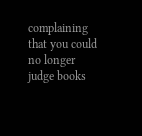complaining that you could no longer judge books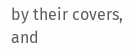by their covers, and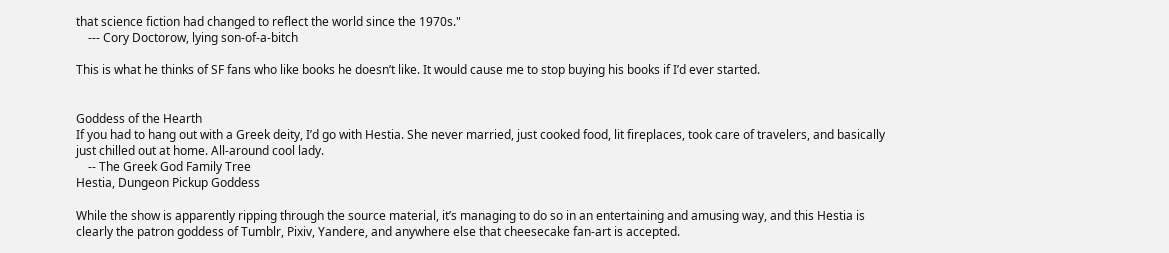that science fiction had changed to reflect the world since the 1970s."
    --- Cory Doctorow, lying son-of-a-bitch

This is what he thinks of SF fans who like books he doesn’t like. It would cause me to stop buying his books if I’d ever started.


Goddess of the Hearth
If you had to hang out with a Greek deity, I’d go with Hestia. She never married, just cooked food, lit fireplaces, took care of travelers, and basically just chilled out at home. All-around cool lady.
    -- The Greek God Family Tree
Hestia, Dungeon Pickup Goddess

While the show is apparently ripping through the source material, it’s managing to do so in an entertaining and amusing way, and this Hestia is clearly the patron goddess of Tumblr, Pixiv, Yandere, and anywhere else that cheesecake fan-art is accepted.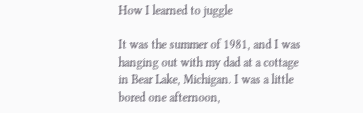How I learned to juggle

It was the summer of 1981, and I was hanging out with my dad at a cottage in Bear Lake, Michigan. I was a little bored one afternoon,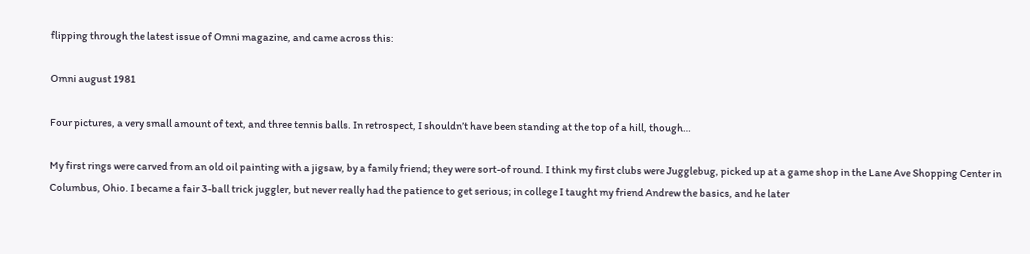flipping through the latest issue of Omni magazine, and came across this:

Omni august 1981

Four pictures, a very small amount of text, and three tennis balls. In retrospect, I shouldn’t have been standing at the top of a hill, though…

My first rings were carved from an old oil painting with a jigsaw, by a family friend; they were sort-of round. I think my first clubs were Jugglebug, picked up at a game shop in the Lane Ave Shopping Center in Columbus, Ohio. I became a fair 3-ball trick juggler, but never really had the patience to get serious; in college I taught my friend Andrew the basics, and he later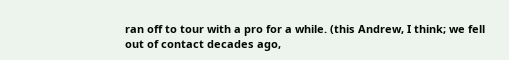ran off to tour with a pro for a while. (this Andrew, I think; we fell out of contact decades ago,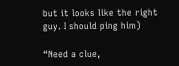but it looks like the right guy. I should ping him)

“Need a clue,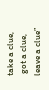take a clue,
 got a clue, leave a clue”